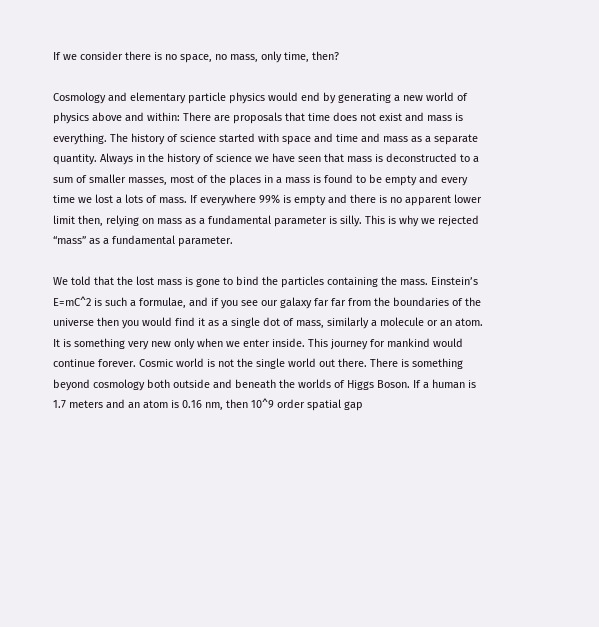If we consider there is no space, no mass, only time, then?

Cosmology and elementary particle physics would end by generating a new world of physics above and within: There are proposals that time does not exist and mass is everything. The history of science started with space and time and mass as a separate quantity. Always in the history of science we have seen that mass is deconstructed to a sum of smaller masses, most of the places in a mass is found to be empty and every time we lost a lots of mass. If everywhere 99% is empty and there is no apparent lower limit then, relying on mass as a fundamental parameter is silly. This is why we rejected “mass” as a fundamental parameter.

We told that the lost mass is gone to bind the particles containing the mass. Einstein’s E=mC^2 is such a formulae, and if you see our galaxy far far from the boundaries of the universe then you would find it as a single dot of mass, similarly a molecule or an atom. It is something very new only when we enter inside. This journey for mankind would continue forever. Cosmic world is not the single world out there. There is something beyond cosmology both outside and beneath the worlds of Higgs Boson. If a human is 1.7 meters and an atom is 0.16 nm, then 10^9 order spatial gap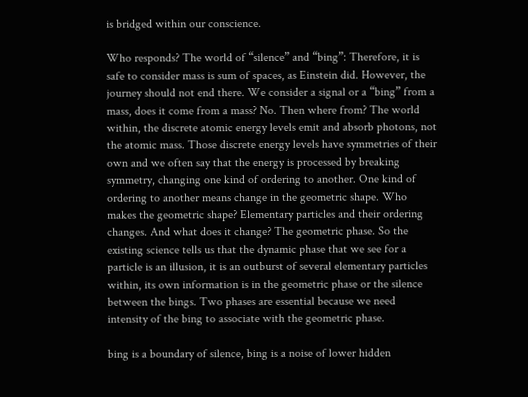is bridged within our conscience.

Who responds? The world of “silence” and “bing”: Therefore, it is safe to consider mass is sum of spaces, as Einstein did. However, the journey should not end there. We consider a signal or a “bing” from a mass, does it come from a mass? No. Then where from? The world within, the discrete atomic energy levels emit and absorb photons, not the atomic mass. Those discrete energy levels have symmetries of their own and we often say that the energy is processed by breaking symmetry, changing one kind of ordering to another. One kind of ordering to another means change in the geometric shape. Who makes the geometric shape? Elementary particles and their ordering changes. And what does it change? The geometric phase. So the existing science tells us that the dynamic phase that we see for a particle is an illusion, it is an outburst of several elementary particles within, its own information is in the geometric phase or the silence between the bings. Two phases are essential because we need intensity of the bing to associate with the geometric phase.

bing is a boundary of silence, bing is a noise of lower hidden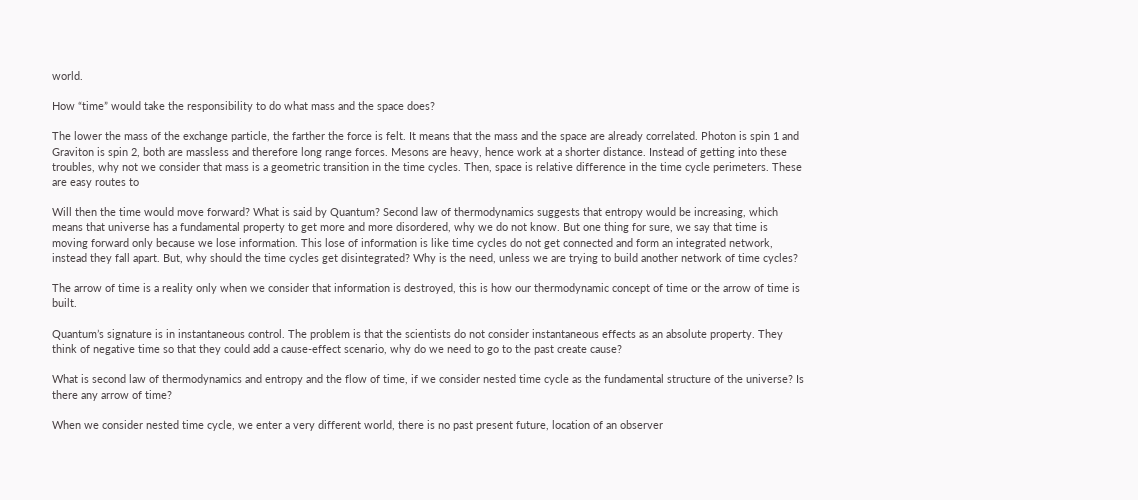world.

How “time” would take the responsibility to do what mass and the space does?

The lower the mass of the exchange particle, the farther the force is felt. It means that the mass and the space are already correlated. Photon is spin 1 and Graviton is spin 2, both are massless and therefore long range forces. Mesons are heavy, hence work at a shorter distance. Instead of getting into these troubles, why not we consider that mass is a geometric transition in the time cycles. Then, space is relative difference in the time cycle perimeters. These are easy routes to

Will then the time would move forward? What is said by Quantum? Second law of thermodynamics suggests that entropy would be increasing, which means that universe has a fundamental property to get more and more disordered, why we do not know. But one thing for sure, we say that time is moving forward only because we lose information. This lose of information is like time cycles do not get connected and form an integrated network, instead they fall apart. But, why should the time cycles get disintegrated? Why is the need, unless we are trying to build another network of time cycles?

The arrow of time is a reality only when we consider that information is destroyed, this is how our thermodynamic concept of time or the arrow of time is built.

Quantum’s signature is in instantaneous control. The problem is that the scientists do not consider instantaneous effects as an absolute property. They think of negative time so that they could add a cause-effect scenario, why do we need to go to the past create cause?

What is second law of thermodynamics and entropy and the flow of time, if we consider nested time cycle as the fundamental structure of the universe? Is there any arrow of time?

When we consider nested time cycle, we enter a very different world, there is no past present future, location of an observer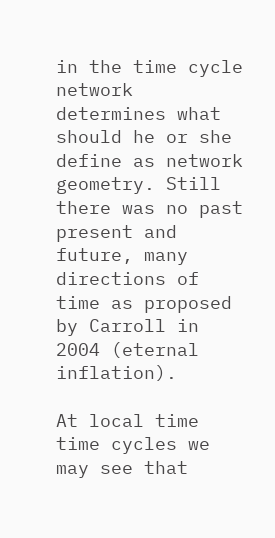in the time cycle network determines what should he or she define as network geometry. Still there was no past present and future, many directions of time as proposed by Carroll in 2004 (eternal inflation).

At local time time cycles we may see that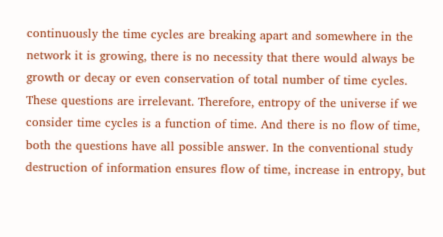continuously the time cycles are breaking apart and somewhere in the network it is growing, there is no necessity that there would always be growth or decay or even conservation of total number of time cycles. These questions are irrelevant. Therefore, entropy of the universe if we consider time cycles is a function of time. And there is no flow of time, both the questions have all possible answer. In the conventional study destruction of information ensures flow of time, increase in entropy, but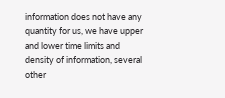information does not have any quantity for us, we have upper and lower time limits and density of information, several other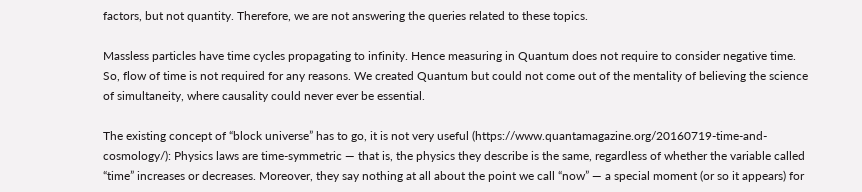factors, but not quantity. Therefore, we are not answering the queries related to these topics.

Massless particles have time cycles propagating to infinity. Hence measuring in Quantum does not require to consider negative time. So, flow of time is not required for any reasons. We created Quantum but could not come out of the mentality of believing the science of simultaneity, where causality could never ever be essential.

The existing concept of “block universe” has to go, it is not very useful (https://www.quantamagazine.org/20160719-time-and-cosmology/): Physics laws are time-symmetric — that is, the physics they describe is the same, regardless of whether the variable called “time” increases or decreases. Moreover, they say nothing at all about the point we call “now” — a special moment (or so it appears) for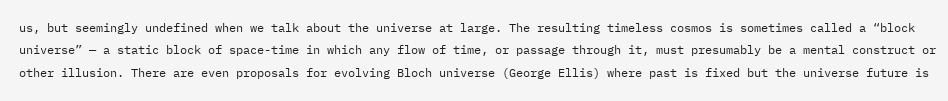us, but seemingly undefined when we talk about the universe at large. The resulting timeless cosmos is sometimes called a “block universe” — a static block of space-time in which any flow of time, or passage through it, must presumably be a mental construct or other illusion. There are even proposals for evolving Bloch universe (George Ellis) where past is fixed but the universe future is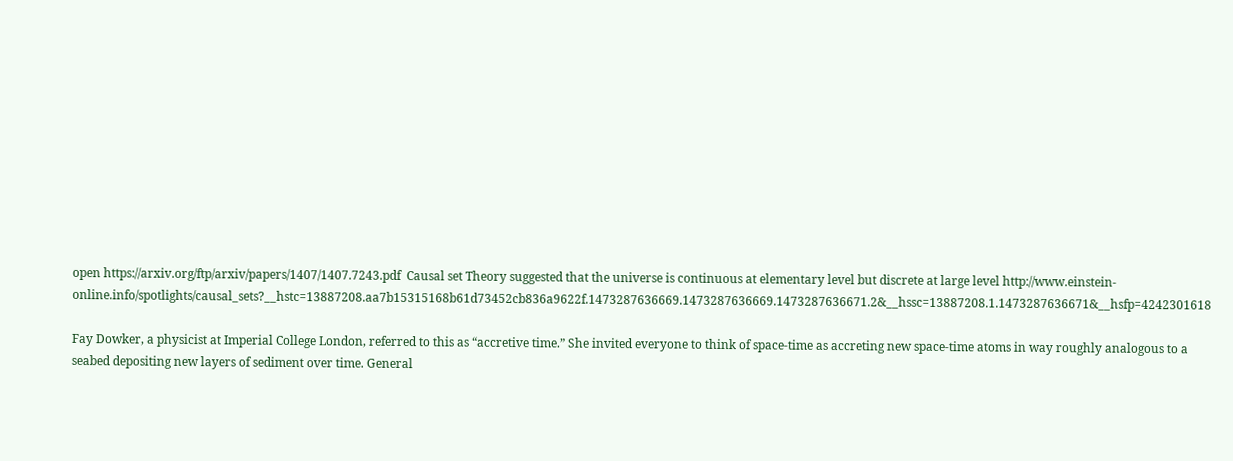open https://arxiv.org/ftp/arxiv/papers/1407/1407.7243.pdf  Causal set Theory suggested that the universe is continuous at elementary level but discrete at large level http://www.einstein-online.info/spotlights/causal_sets?__hstc=13887208.aa7b15315168b61d73452cb836a9622f.1473287636669.1473287636669.1473287636671.2&__hssc=13887208.1.1473287636671&__hsfp=4242301618

Fay Dowker, a physicist at Imperial College London, referred to this as “accretive time.” She invited everyone to think of space-time as accreting new space-time atoms in way roughly analogous to a seabed depositing new layers of sediment over time. General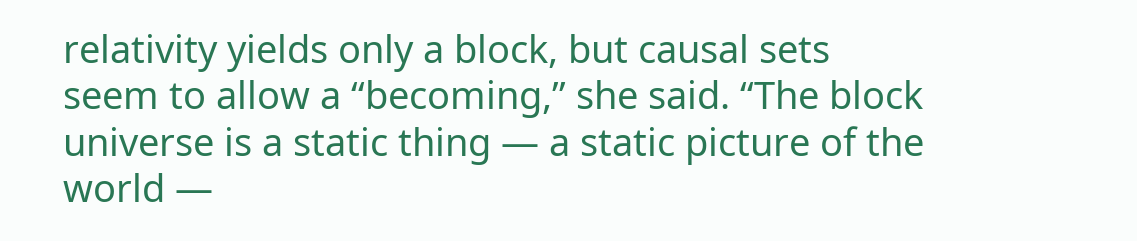relativity yields only a block, but causal sets seem to allow a “becoming,” she said. “The block universe is a static thing — a static picture of the world —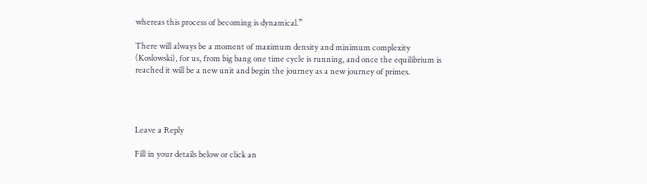whereas this process of becoming is dynamical.”

There will always be a moment of maximum density and minimum complexity (Koslowski), for us, from big bang one time cycle is running, and once the equilibrium is reached it will be a new unit and begin the journey as a new journey of primes.




Leave a Reply

Fill in your details below or click an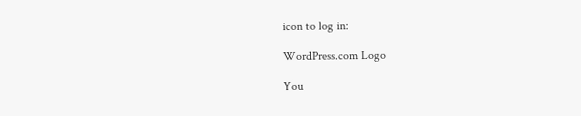icon to log in:

WordPress.com Logo

You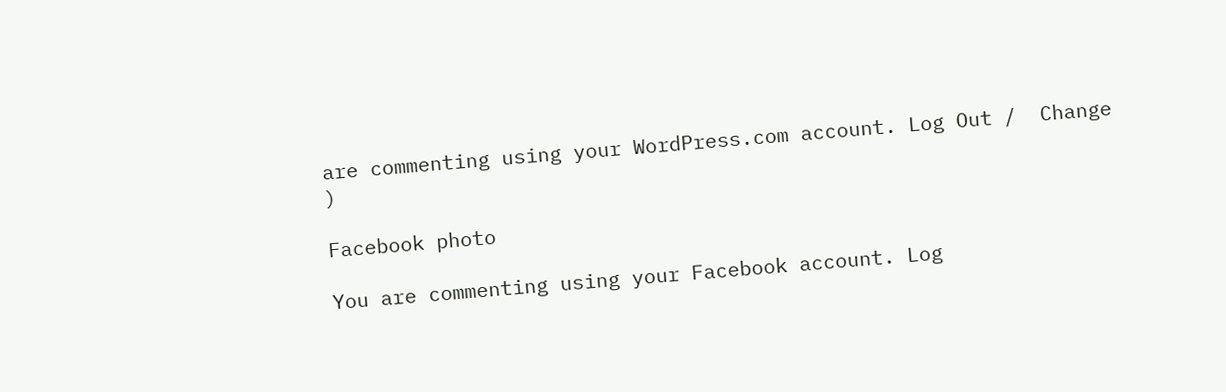are commenting using your WordPress.com account. Log Out /  Change )

Facebook photo

You are commenting using your Facebook account. Log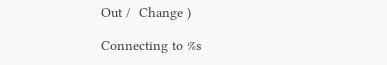Out /  Change )

Connecting to %s